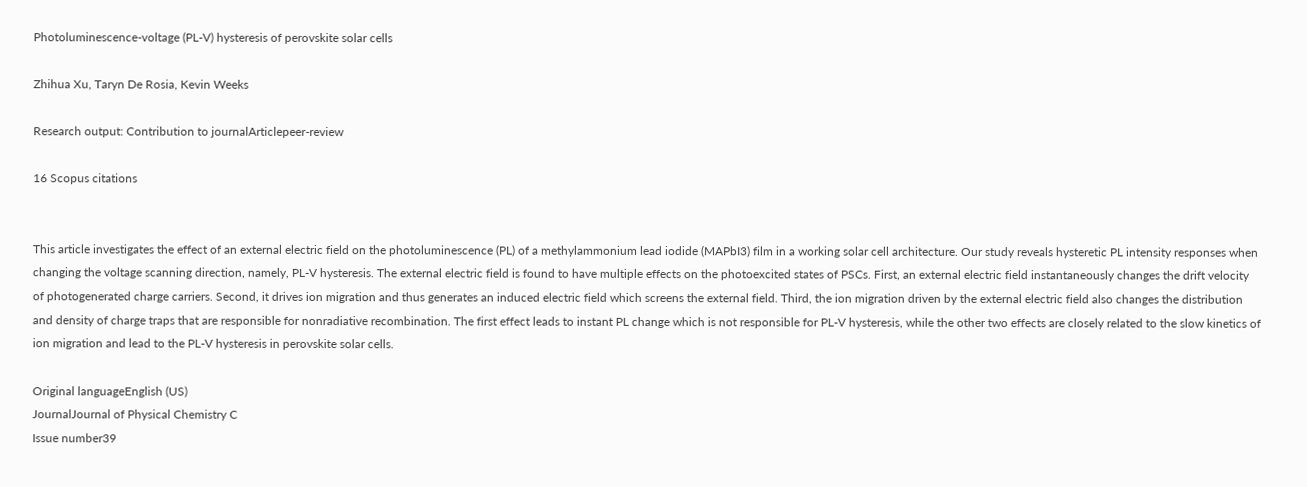Photoluminescence-voltage (PL-V) hysteresis of perovskite solar cells

Zhihua Xu, Taryn De Rosia, Kevin Weeks

Research output: Contribution to journalArticlepeer-review

16 Scopus citations


This article investigates the effect of an external electric field on the photoluminescence (PL) of a methylammonium lead iodide (MAPbI3) film in a working solar cell architecture. Our study reveals hysteretic PL intensity responses when changing the voltage scanning direction, namely, PL-V hysteresis. The external electric field is found to have multiple effects on the photoexcited states of PSCs. First, an external electric field instantaneously changes the drift velocity of photogenerated charge carriers. Second, it drives ion migration and thus generates an induced electric field which screens the external field. Third, the ion migration driven by the external electric field also changes the distribution and density of charge traps that are responsible for nonradiative recombination. The first effect leads to instant PL change which is not responsible for PL-V hysteresis, while the other two effects are closely related to the slow kinetics of ion migration and lead to the PL-V hysteresis in perovskite solar cells.

Original languageEnglish (US)
JournalJournal of Physical Chemistry C
Issue number39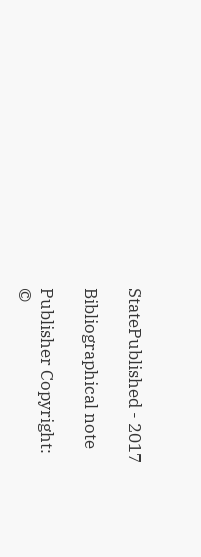StatePublished - 2017

Bibliographical note

Publisher Copyright:
©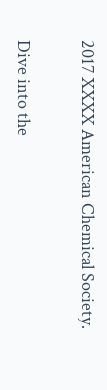2017 XXXX American Chemical Society.


Dive into the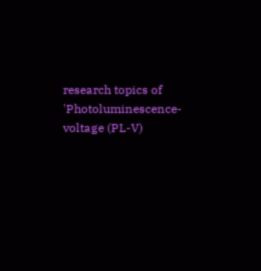research topics of 'Photoluminescence-voltage (PL-V)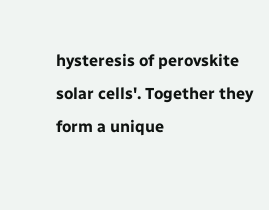hysteresis of perovskite solar cells'. Together they form a unique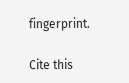fingerprint.

Cite this